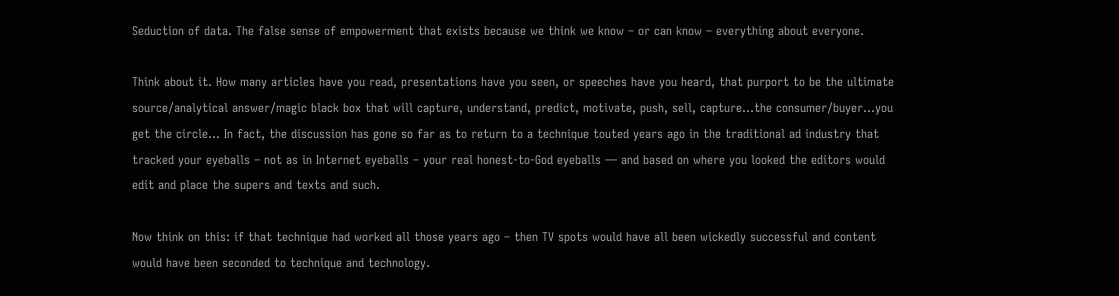Seduction of data. The false sense of empowerment that exists because we think we know – or can know – everything about everyone.

Think about it. How many articles have you read, presentations have you seen, or speeches have you heard, that purport to be the ultimate source/analytical answer/magic black box that will capture, understand, predict, motivate, push, sell, capture…the consumer/buyer…you get the circle… In fact, the discussion has gone so far as to return to a technique touted years ago in the traditional ad industry that tracked your eyeballs – not as in Internet eyeballs – your real honest-to-God eyeballs — and based on where you looked the editors would edit and place the supers and texts and such.

Now think on this: if that technique had worked all those years ago – then TV spots would have all been wickedly successful and content would have been seconded to technique and technology.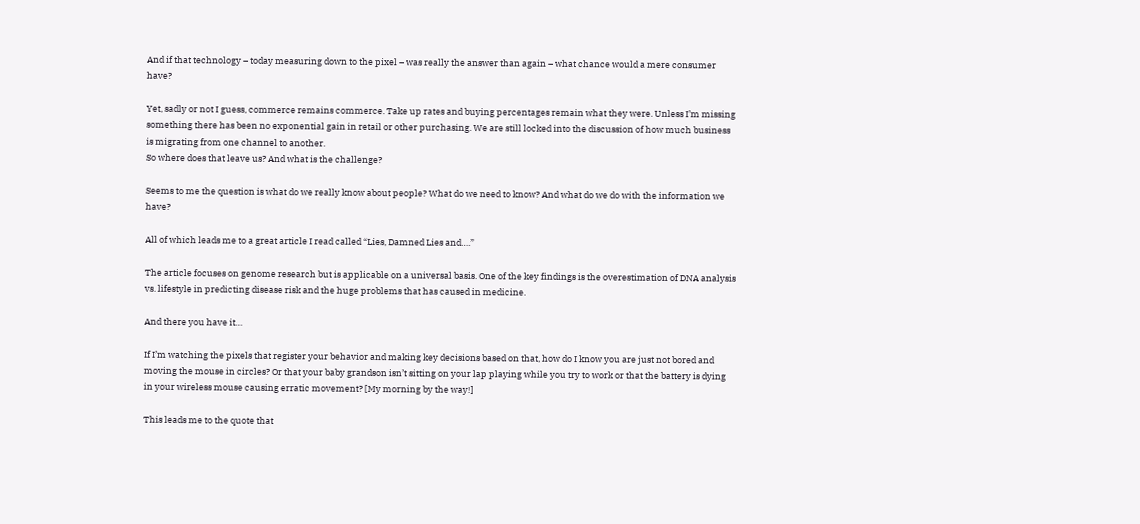And if that technology – today measuring down to the pixel – was really the answer than again – what chance would a mere consumer have?

Yet, sadly or not I guess, commerce remains commerce. Take up rates and buying percentages remain what they were. Unless I’m missing something there has been no exponential gain in retail or other purchasing. We are still locked into the discussion of how much business is migrating from one channel to another.
So where does that leave us? And what is the challenge?

Seems to me the question is what do we really know about people? What do we need to know? And what do we do with the information we have?

All of which leads me to a great article I read called “Lies, Damned Lies and….”

The article focuses on genome research but is applicable on a universal basis. One of the key findings is the overestimation of DNA analysis vs. lifestyle in predicting disease risk and the huge problems that has caused in medicine.

And there you have it…

If I’m watching the pixels that register your behavior and making key decisions based on that, how do I know you are just not bored and moving the mouse in circles? Or that your baby grandson isn’t sitting on your lap playing while you try to work or that the battery is dying in your wireless mouse causing erratic movement? [My morning by the way!]

This leads me to the quote that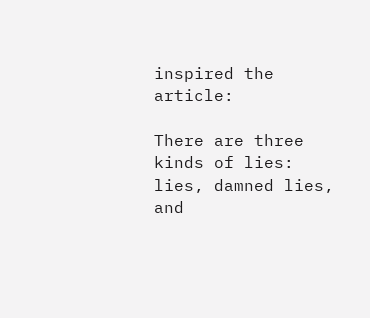inspired the article:

There are three kinds of lies: lies, damned lies, and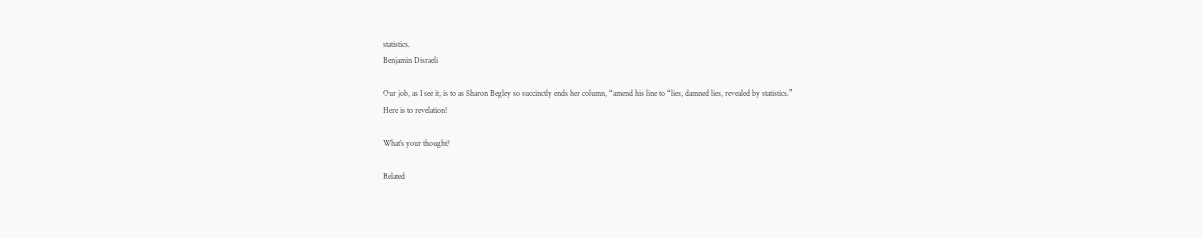statistics.
Benjamin Disraeli

Our job, as I see it, is to as Sharon Begley so succinctly ends her column, “amend his line to “lies, damned lies, revealed by statistics.”
Here is to revelation!

What’s your thought?

Related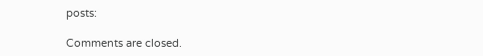posts:

Comments are closed.